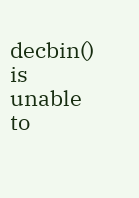decbin() is unable to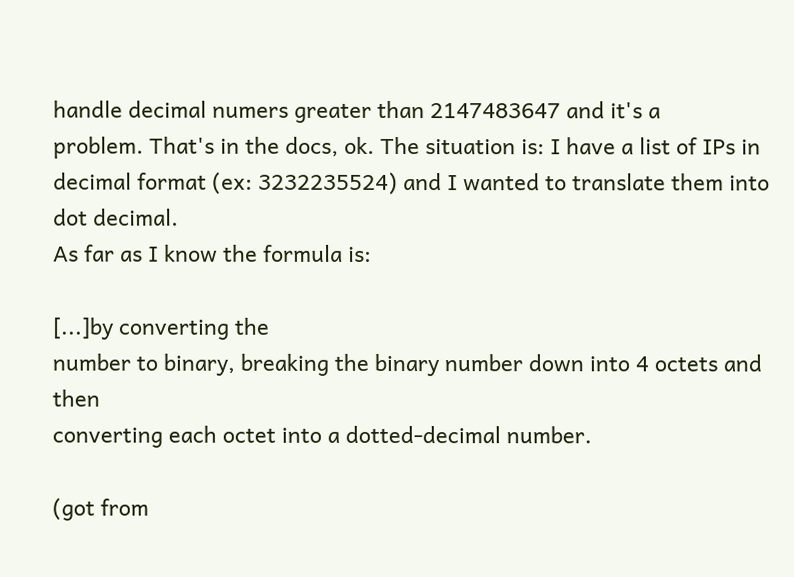handle decimal numers greater than 2147483647 and it's a
problem. That's in the docs, ok. The situation is: I have a list of IPs in
decimal format (ex: 3232235524) and I wanted to translate them into dot decimal.
As far as I know the formula is:

[...]by converting the
number to binary, breaking the binary number down into 4 octets and then
converting each octet into a dotted-decimal number.

(got from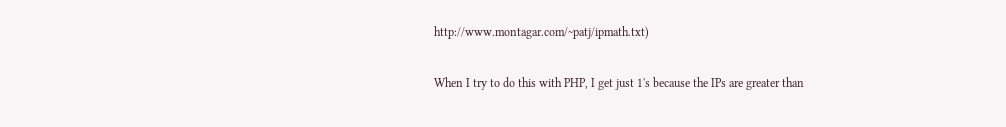http://www.montagar.com/~patj/ipmath.txt)

When I try to do this with PHP, I get just 1's because the IPs are greater than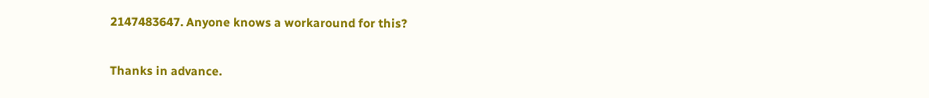2147483647. Anyone knows a workaround for this?

Thanks in advance.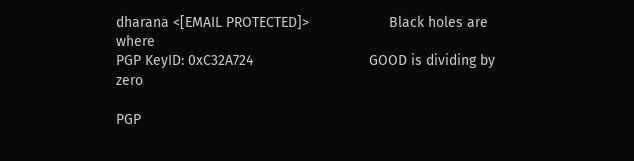dharana <[EMAIL PROTECTED]>                    Black holes are where
PGP KeyID: 0xC32A724                             GOOD is dividing by zero

PGP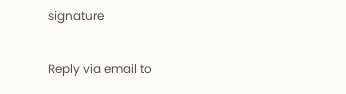signature

Reply via email to